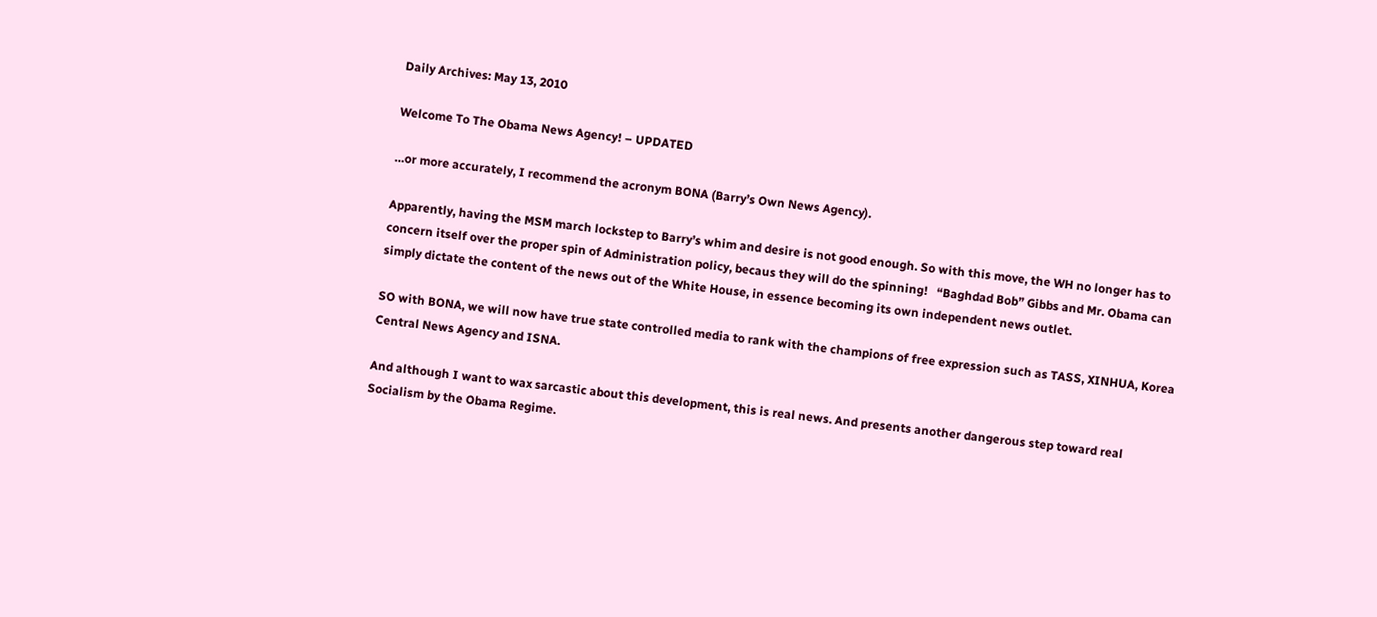Daily Archives: May 13, 2010

Welcome To The Obama News Agency! – UPDATED

…or more accurately, I recommend the acronym BONA (Barry’s Own News Agency).

Apparently, having the MSM march lockstep to Barry’s whim and desire is not good enough. So with this move, the WH no longer has to concern itself over the proper spin of Administration policy, becaus they will do the spinning!   “Baghdad Bob” Gibbs and Mr. Obama can simply dictate the content of the news out of the White House, in essence becoming its own independent news outlet.

SO with BONA, we will now have true state controlled media to rank with the champions of free expression such as TASS, XINHUA, Korea Central News Agency and ISNA.

And although I want to wax sarcastic about this development, this is real news. And presents another dangerous step toward real Socialism by the Obama Regime.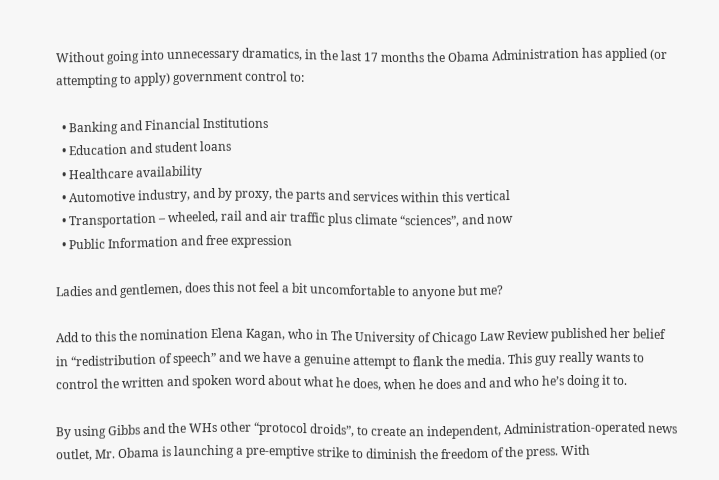Without going into unnecessary dramatics, in the last 17 months the Obama Administration has applied (or attempting to apply) government control to:

  • Banking and Financial Institutions
  • Education and student loans
  • Healthcare availability
  • Automotive industry, and by proxy, the parts and services within this vertical
  • Transportation – wheeled, rail and air traffic plus climate “sciences”, and now
  • Public Information and free expression

Ladies and gentlemen, does this not feel a bit uncomfortable to anyone but me?

Add to this the nomination Elena Kagan, who in The University of Chicago Law Review published her belief in “redistribution of speech” and we have a genuine attempt to flank the media. This guy really wants to control the written and spoken word about what he does, when he does and and who he’s doing it to.

By using Gibbs and the WHs other “protocol droids”, to create an independent, Administration-operated news outlet, Mr. Obama is launching a pre-emptive strike to diminish the freedom of the press. With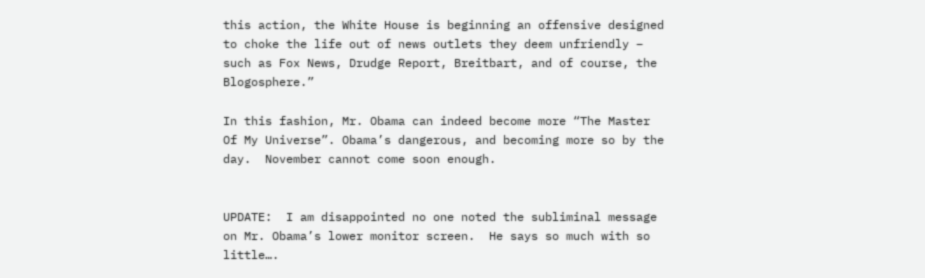this action, the White House is beginning an offensive designed to choke the life out of news outlets they deem unfriendly – such as Fox News, Drudge Report, Breitbart, and of course, the Blogosphere.”

In this fashion, Mr. Obama can indeed become more “The Master Of My Universe”. Obama’s dangerous, and becoming more so by the day.  November cannot come soon enough.


UPDATE:  I am disappointed no one noted the subliminal message on Mr. Obama’s lower monitor screen.  He says so much with so little….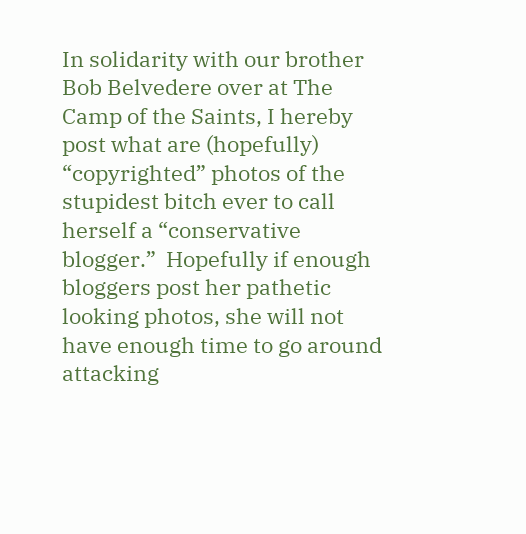In solidarity with our brother Bob Belvedere over at The Camp of the Saints, I hereby post what are (hopefully) “copyrighted” photos of the stupidest bitch ever to call herself a “conservative blogger.”  Hopefully if enough bloggers post her pathetic looking photos, she will not have enough time to go around attacking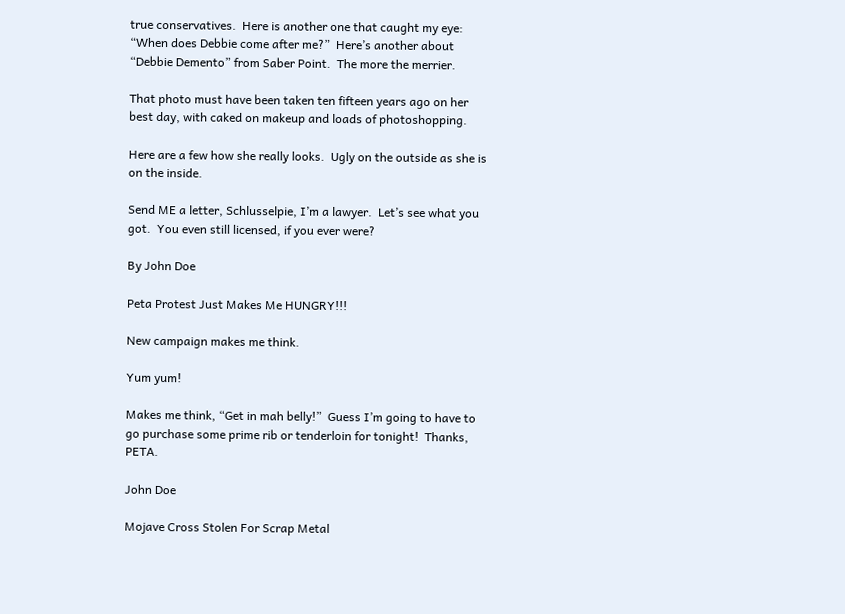true conservatives.  Here is another one that caught my eye:  “When does Debbie come after me?”  Here’s another about “Debbie Demento” from Saber Point.  The more the merrier.

That photo must have been taken ten fifteen years ago on her best day, with caked on makeup and loads of photoshopping.

Here are a few how she really looks.  Ugly on the outside as she is on the inside.

Send ME a letter, Schlusselpie, I’m a lawyer.  Let’s see what you got.  You even still licensed, if you ever were?

By John Doe

Peta Protest Just Makes Me HUNGRY!!!

New campaign makes me think.

Yum yum!

Makes me think, “Get in mah belly!”  Guess I’m going to have to go purchase some prime rib or tenderloin for tonight!  Thanks, PETA.

John Doe

Mojave Cross Stolen For Scrap Metal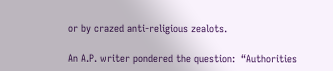or by crazed anti-religious zealots.

An A.P. writer pondered the question:  “Authorities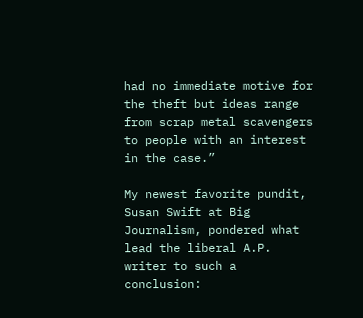had no immediate motive for the theft but ideas range from scrap metal scavengers to people with an interest in the case.”

My newest favorite pundit, Susan Swift at Big Journalism, pondered what lead the liberal A.P. writer to such a conclusion: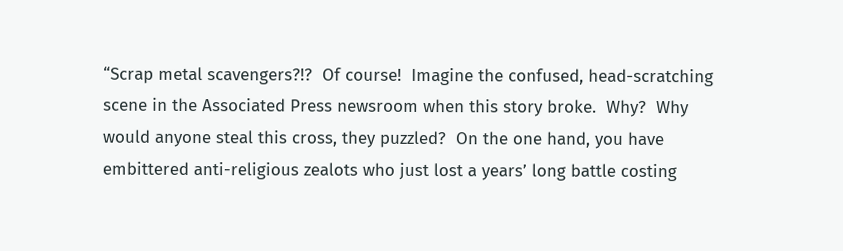“Scrap metal scavengers?!?  Of course!  Imagine the confused, head-scratching scene in the Associated Press newsroom when this story broke.  Why?  Why would anyone steal this cross, they puzzled?  On the one hand, you have embittered anti-religious zealots who just lost a years’ long battle costing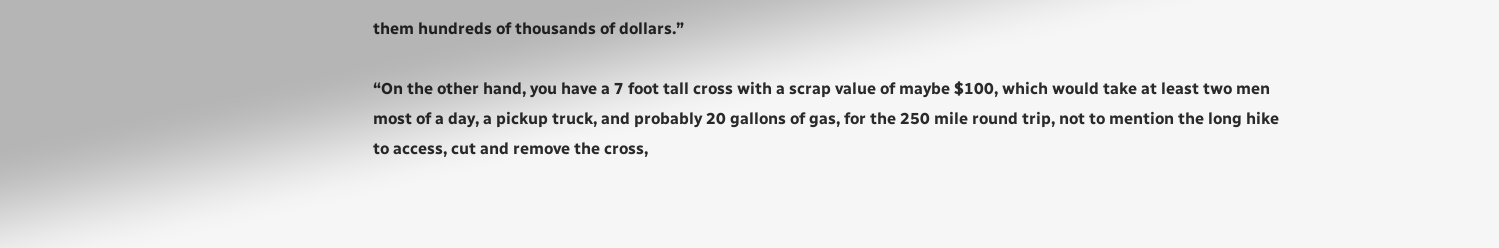them hundreds of thousands of dollars.”

“On the other hand, you have a 7 foot tall cross with a scrap value of maybe $100, which would take at least two men most of a day, a pickup truck, and probably 20 gallons of gas, for the 250 mile round trip, not to mention the long hike to access, cut and remove the cross,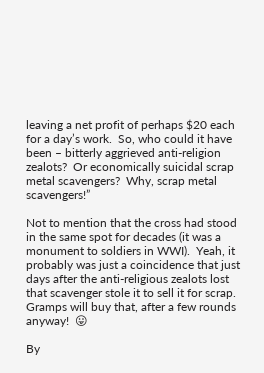leaving a net profit of perhaps $20 each for a day’s work.  So, who could it have been – bitterly aggrieved anti-religion zealots?  Or economically suicidal scrap metal scavengers?  Why, scrap metal scavengers!”

Not to mention that the cross had stood in the same spot for decades (it was a monument to soldiers in WWI).  Yeah, it probably was just a coincidence that just days after the anti-religious zealots lost that scavenger stole it to sell it for scrap.  Gramps will buy that, after a few rounds anyway!  😛

By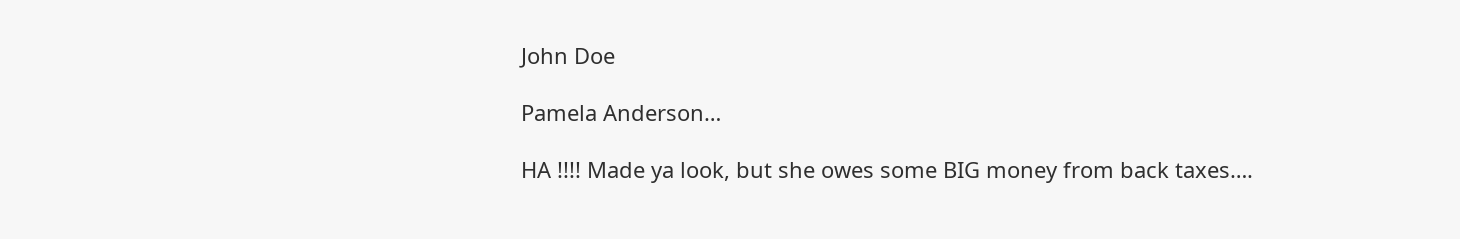John Doe

Pamela Anderson…

HA !!!! Made ya look, but she owes some BIG money from back taxes….